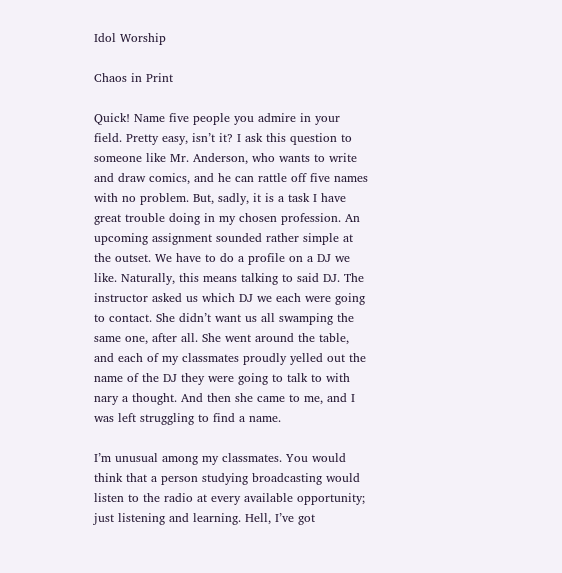Idol Worship

Chaos in Print

Quick! Name five people you admire in your field. Pretty easy, isn’t it? I ask this question to someone like Mr. Anderson, who wants to write and draw comics, and he can rattle off five names with no problem. But, sadly, it is a task I have great trouble doing in my chosen profession. An upcoming assignment sounded rather simple at the outset. We have to do a profile on a DJ we like. Naturally, this means talking to said DJ. The instructor asked us which DJ we each were going to contact. She didn’t want us all swamping the same one, after all. She went around the table, and each of my classmates proudly yelled out the name of the DJ they were going to talk to with nary a thought. And then she came to me, and I was left struggling to find a name.

I’m unusual among my classmates. You would think that a person studying broadcasting would listen to the radio at every available opportunity; just listening and learning. Hell, I’ve got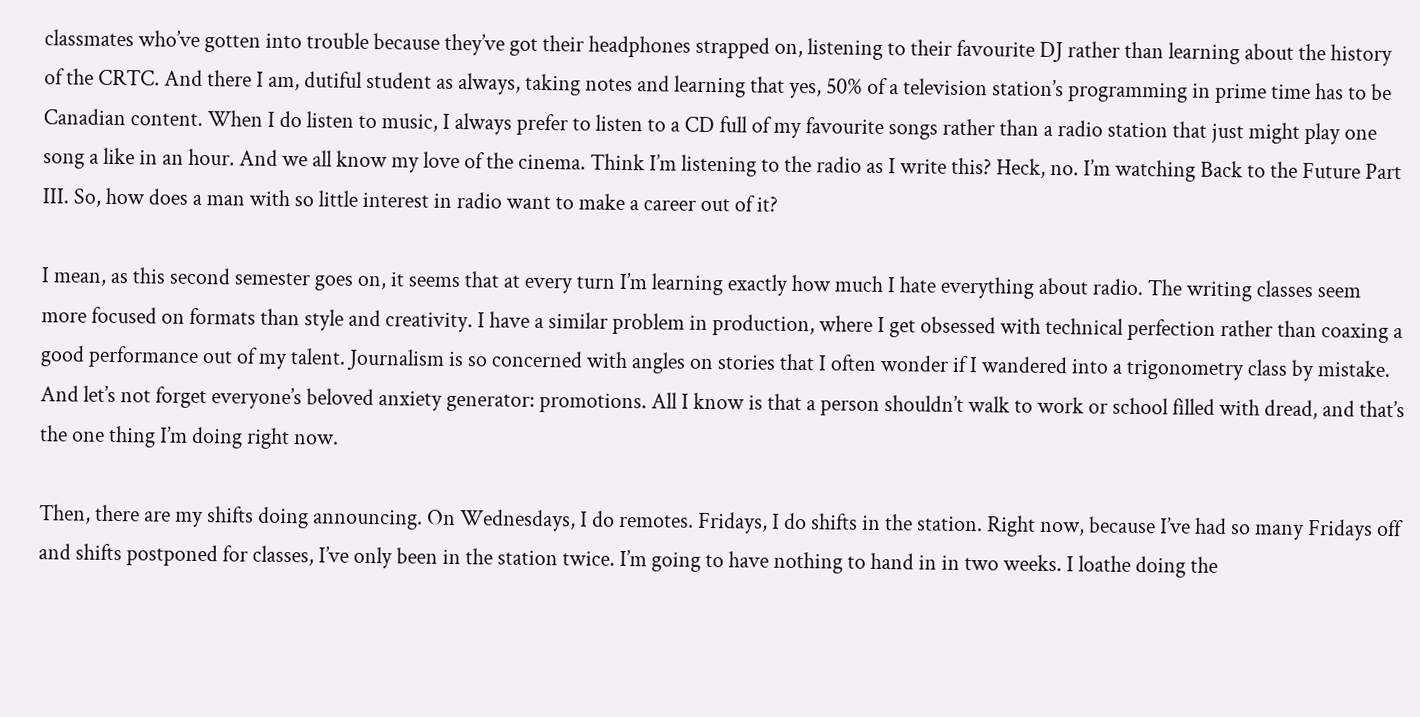classmates who’ve gotten into trouble because they’ve got their headphones strapped on, listening to their favourite DJ rather than learning about the history of the CRTC. And there I am, dutiful student as always, taking notes and learning that yes, 50% of a television station’s programming in prime time has to be Canadian content. When I do listen to music, I always prefer to listen to a CD full of my favourite songs rather than a radio station that just might play one song a like in an hour. And we all know my love of the cinema. Think I’m listening to the radio as I write this? Heck, no. I’m watching Back to the Future Part III. So, how does a man with so little interest in radio want to make a career out of it?

I mean, as this second semester goes on, it seems that at every turn I’m learning exactly how much I hate everything about radio. The writing classes seem more focused on formats than style and creativity. I have a similar problem in production, where I get obsessed with technical perfection rather than coaxing a good performance out of my talent. Journalism is so concerned with angles on stories that I often wonder if I wandered into a trigonometry class by mistake. And let’s not forget everyone’s beloved anxiety generator: promotions. All I know is that a person shouldn’t walk to work or school filled with dread, and that’s the one thing I’m doing right now.

Then, there are my shifts doing announcing. On Wednesdays, I do remotes. Fridays, I do shifts in the station. Right now, because I’ve had so many Fridays off and shifts postponed for classes, I’ve only been in the station twice. I’m going to have nothing to hand in in two weeks. I loathe doing the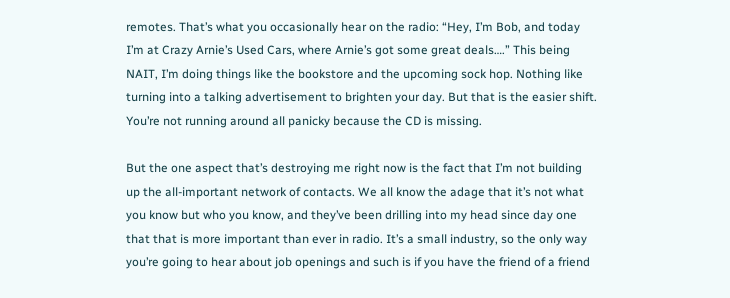remotes. That’s what you occasionally hear on the radio: “Hey, I’m Bob, and today I’m at Crazy Arnie’s Used Cars, where Arnie’s got some great deals….” This being NAIT, I’m doing things like the bookstore and the upcoming sock hop. Nothing like turning into a talking advertisement to brighten your day. But that is the easier shift. You’re not running around all panicky because the CD is missing.

But the one aspect that’s destroying me right now is the fact that I’m not building up the all-important network of contacts. We all know the adage that it’s not what you know but who you know, and they’ve been drilling into my head since day one that that is more important than ever in radio. It’s a small industry, so the only way you’re going to hear about job openings and such is if you have the friend of a friend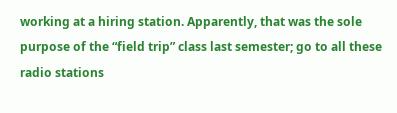working at a hiring station. Apparently, that was the sole purpose of the “field trip” class last semester; go to all these radio stations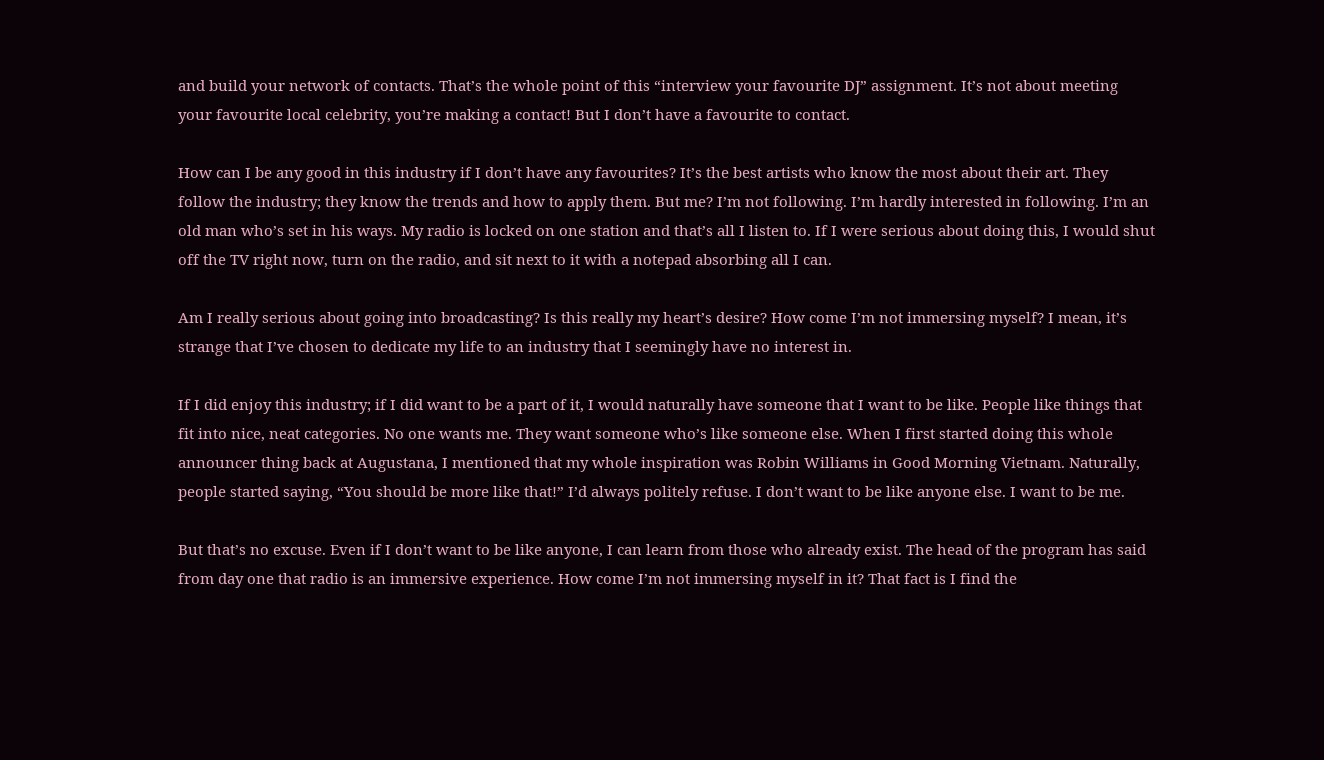and build your network of contacts. That’s the whole point of this “interview your favourite DJ” assignment. It’s not about meeting your favourite local celebrity, you’re making a contact! But I don’t have a favourite to contact.

How can I be any good in this industry if I don’t have any favourites? It’s the best artists who know the most about their art. They follow the industry; they know the trends and how to apply them. But me? I’m not following. I’m hardly interested in following. I’m an old man who’s set in his ways. My radio is locked on one station and that’s all I listen to. If I were serious about doing this, I would shut off the TV right now, turn on the radio, and sit next to it with a notepad absorbing all I can.

Am I really serious about going into broadcasting? Is this really my heart’s desire? How come I’m not immersing myself? I mean, it’s strange that I’ve chosen to dedicate my life to an industry that I seemingly have no interest in.

If I did enjoy this industry; if I did want to be a part of it, I would naturally have someone that I want to be like. People like things that fit into nice, neat categories. No one wants me. They want someone who’s like someone else. When I first started doing this whole announcer thing back at Augustana, I mentioned that my whole inspiration was Robin Williams in Good Morning Vietnam. Naturally, people started saying, “You should be more like that!” I’d always politely refuse. I don’t want to be like anyone else. I want to be me.

But that’s no excuse. Even if I don’t want to be like anyone, I can learn from those who already exist. The head of the program has said from day one that radio is an immersive experience. How come I’m not immersing myself in it? That fact is I find the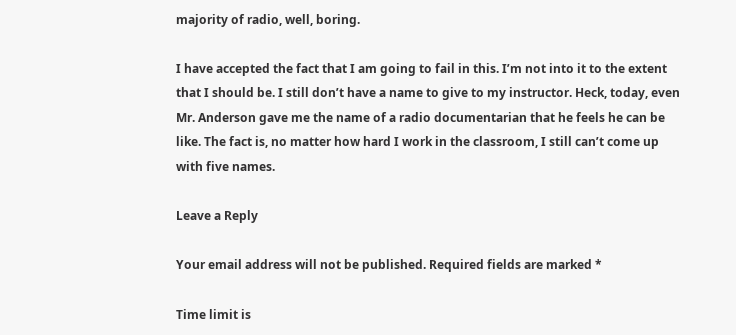majority of radio, well, boring.

I have accepted the fact that I am going to fail in this. I’m not into it to the extent that I should be. I still don’t have a name to give to my instructor. Heck, today, even Mr. Anderson gave me the name of a radio documentarian that he feels he can be like. The fact is, no matter how hard I work in the classroom, I still can’t come up with five names.

Leave a Reply

Your email address will not be published. Required fields are marked *

Time limit is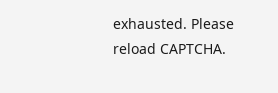exhausted. Please reload CAPTCHA.